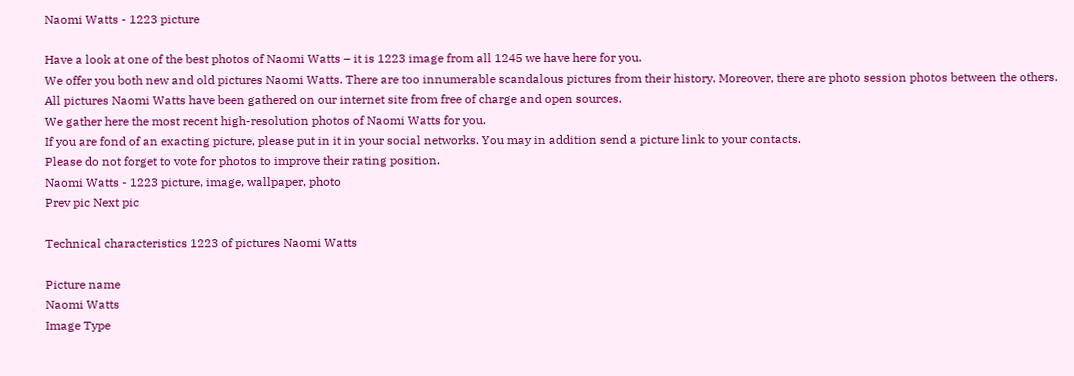Naomi Watts - 1223 picture

Have a look at one of the best photos of Naomi Watts – it is 1223 image from all 1245 we have here for you.
We offer you both new and old pictures Naomi Watts. There are too innumerable scandalous pictures from their history. Moreover, there are photo session photos between the others.
All pictures Naomi Watts have been gathered on our internet site from free of charge and open sources.
We gather here the most recent high-resolution photos of Naomi Watts for you.
If you are fond of an exacting picture, please put in it in your social networks. You may in addition send a picture link to your contacts.
Please do not forget to vote for photos to improve their rating position.
Naomi Watts - 1223 picture, image, wallpaper, photo
Prev pic Next pic

Technical characteristics 1223 of pictures Naomi Watts

Picture name
Naomi Watts
Image Type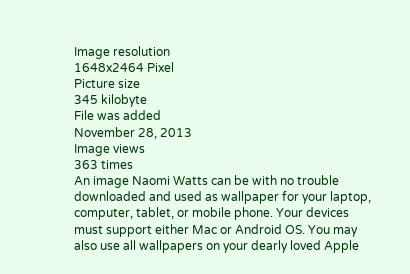Image resolution
1648x2464 Pixel
Picture size
345 kilobyte
File was added
November 28, 2013
Image views
363 times
An image Naomi Watts can be with no trouble downloaded and used as wallpaper for your laptop, computer, tablet, or mobile phone. Your devices must support either Mac or Android OS. You may also use all wallpapers on your dearly loved Apple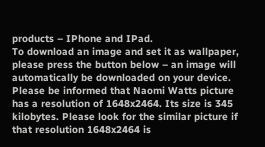products – IPhone and IPad.
To download an image and set it as wallpaper, please press the button below – an image will automatically be downloaded on your device.
Please be informed that Naomi Watts picture has a resolution of 1648x2464. Its size is 345 kilobytes. Please look for the similar picture if that resolution 1648x2464 is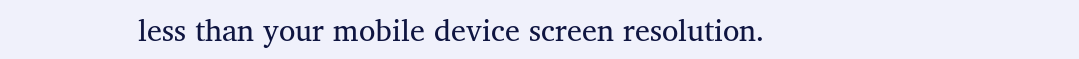less than your mobile device screen resolution.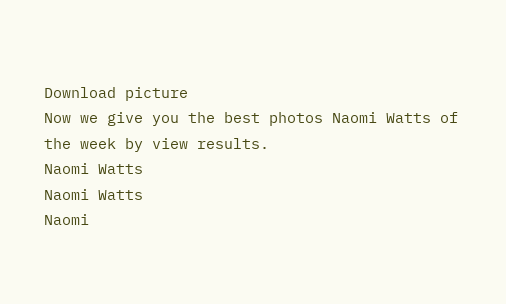Download picture
Now we give you the best photos Naomi Watts of the week by view results.
Naomi Watts
Naomi Watts
Naomi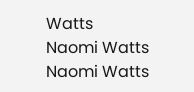Watts
Naomi Watts
Naomi Watts